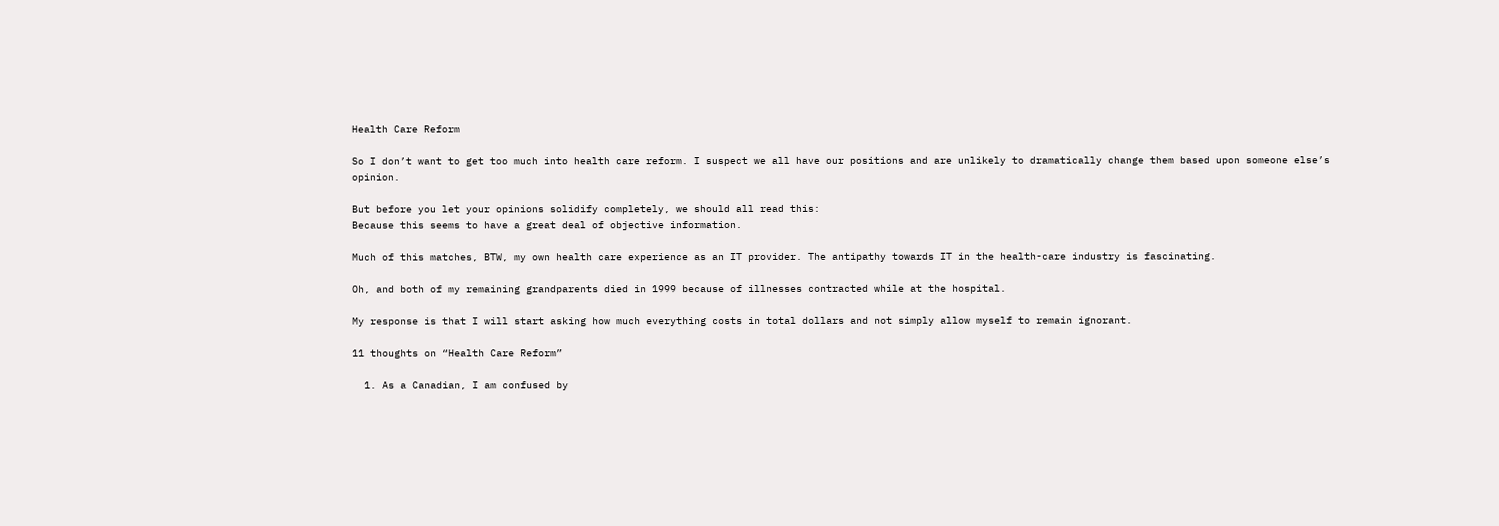Health Care Reform

So I don’t want to get too much into health care reform. I suspect we all have our positions and are unlikely to dramatically change them based upon someone else’s opinion.

But before you let your opinions solidify completely, we should all read this:
Because this seems to have a great deal of objective information.

Much of this matches, BTW, my own health care experience as an IT provider. The antipathy towards IT in the health-care industry is fascinating.

Oh, and both of my remaining grandparents died in 1999 because of illnesses contracted while at the hospital.

My response is that I will start asking how much everything costs in total dollars and not simply allow myself to remain ignorant.

11 thoughts on “Health Care Reform”

  1. As a Canadian, I am confused by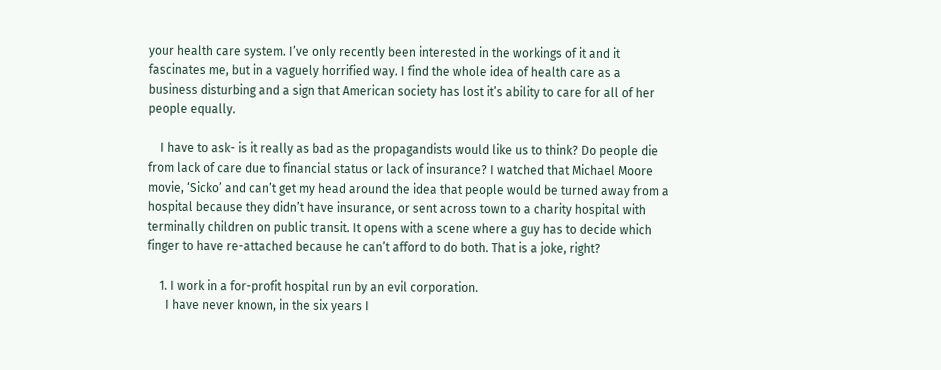your health care system. I’ve only recently been interested in the workings of it and it fascinates me, but in a vaguely horrified way. I find the whole idea of health care as a business disturbing and a sign that American society has lost it’s ability to care for all of her people equally.

    I have to ask- is it really as bad as the propagandists would like us to think? Do people die from lack of care due to financial status or lack of insurance? I watched that Michael Moore movie, ‘Sicko’ and can’t get my head around the idea that people would be turned away from a hospital because they didn’t have insurance, or sent across town to a charity hospital with terminally children on public transit. It opens with a scene where a guy has to decide which finger to have re-attached because he can’t afford to do both. That is a joke, right?

    1. I work in a for-profit hospital run by an evil corporation.
      I have never known, in the six years I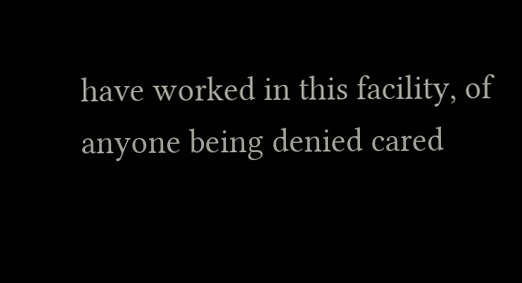have worked in this facility, of anyone being denied cared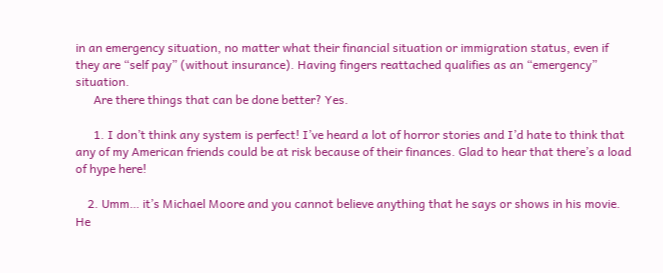in an emergency situation, no matter what their financial situation or immigration status, even if they are “self pay” (without insurance). Having fingers reattached qualifies as an “emergency” situation.
      Are there things that can be done better? Yes.

      1. I don’t think any system is perfect! I’ve heard a lot of horror stories and I’d hate to think that any of my American friends could be at risk because of their finances. Glad to hear that there’s a load of hype here!

    2. Umm… it’s Michael Moore and you cannot believe anything that he says or shows in his movie. He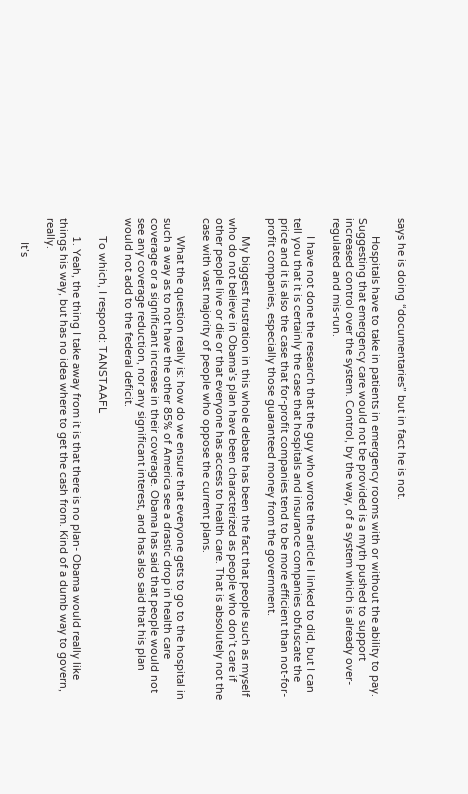says he is doing “documentaries” but in fact he is not.

      Hospitals have to take in patients in emergency rooms with or without the ability to pay. Suggesting that emergency care would not be provided is a myth pushed to support increased control over the system. Control, by the way, of a system which is already over-regulated and mis-run.

      I have not done the research that the guy who wrote the article I linked to did, but I can tell you that it is certainly the case that hospitals and insurance companies obfuscate the price and it is also the case that for-profit companies tend to be more efficient than not-for-profit companies, especially those guaranteed money from the government.

      My biggest frustration in this whole debate has been the fact that people such as myself who do not believe in Obama’s plan have been characterized as people who don’t care if other people live or die or that everyone has access to health care. That is absolutely not the case with vast majority of people who oppose the current plans.

      What the question really is: how do we ensure that everyone gets to go to the hospital in such a way as to not have the other 85% of America see a drastic drop in health care coverage or a significant increase in their coverage. Obama has said that people would not see any coverage reduction, nor any significant interest, and has also said that his plan would not add to the federal deficit.

      To which, I respond: TANSTAAFL

      1. Yeah, the thing I take away from it is that there is no plan- Obama would really like things his way, but has no idea where to get the cash from. Kind of a dumb way to govern, really.

        It’s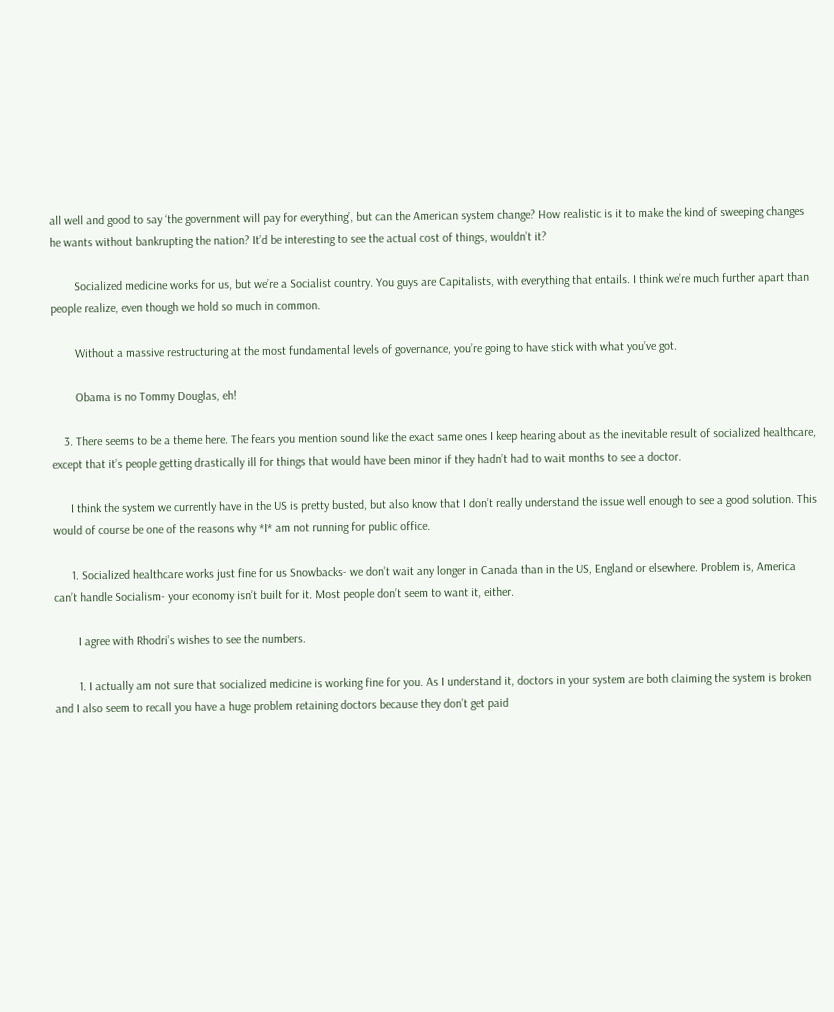all well and good to say ‘the government will pay for everything’, but can the American system change? How realistic is it to make the kind of sweeping changes he wants without bankrupting the nation? It’d be interesting to see the actual cost of things, wouldn’t it?

        Socialized medicine works for us, but we’re a Socialist country. You guys are Capitalists, with everything that entails. I think we’re much further apart than people realize, even though we hold so much in common.

        Without a massive restructuring at the most fundamental levels of governance, you’re going to have stick with what you’ve got.

        Obama is no Tommy Douglas, eh!

    3. There seems to be a theme here. The fears you mention sound like the exact same ones I keep hearing about as the inevitable result of socialized healthcare, except that it’s people getting drastically ill for things that would have been minor if they hadn’t had to wait months to see a doctor.

      I think the system we currently have in the US is pretty busted, but also know that I don’t really understand the issue well enough to see a good solution. This would of course be one of the reasons why *I* am not running for public office.

      1. Socialized healthcare works just fine for us Snowbacks- we don’t wait any longer in Canada than in the US, England or elsewhere. Problem is, America can’t handle Socialism- your economy isn’t built for it. Most people don’t seem to want it, either.

        I agree with Rhodri’s wishes to see the numbers.

        1. I actually am not sure that socialized medicine is working fine for you. As I understand it, doctors in your system are both claiming the system is broken and I also seem to recall you have a huge problem retaining doctors because they don’t get paid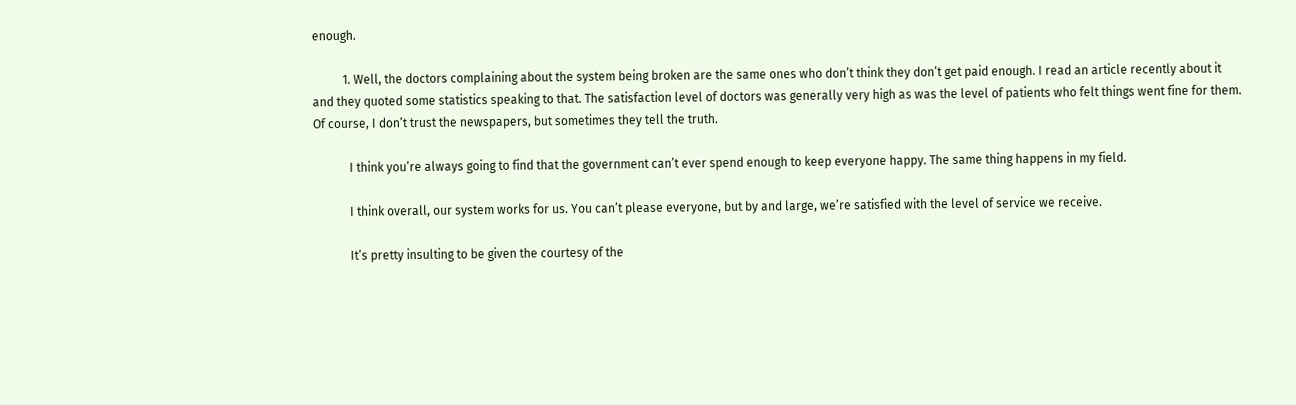enough.

          1. Well, the doctors complaining about the system being broken are the same ones who don’t think they don’t get paid enough. I read an article recently about it and they quoted some statistics speaking to that. The satisfaction level of doctors was generally very high as was the level of patients who felt things went fine for them. Of course, I don’t trust the newspapers, but sometimes they tell the truth.

            I think you’re always going to find that the government can’t ever spend enough to keep everyone happy. The same thing happens in my field.

            I think overall, our system works for us. You can’t please everyone, but by and large, we’re satisfied with the level of service we receive.

            It’s pretty insulting to be given the courtesy of the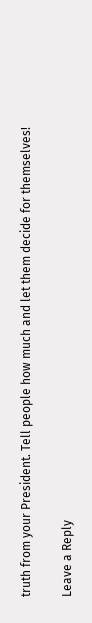truth from your President. Tell people how much and let them decide for themselves!

Leave a Reply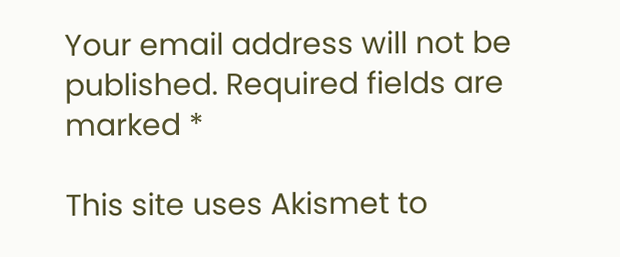Your email address will not be published. Required fields are marked *

This site uses Akismet to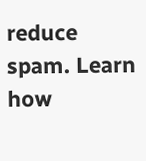reduce spam. Learn how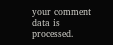your comment data is processed.